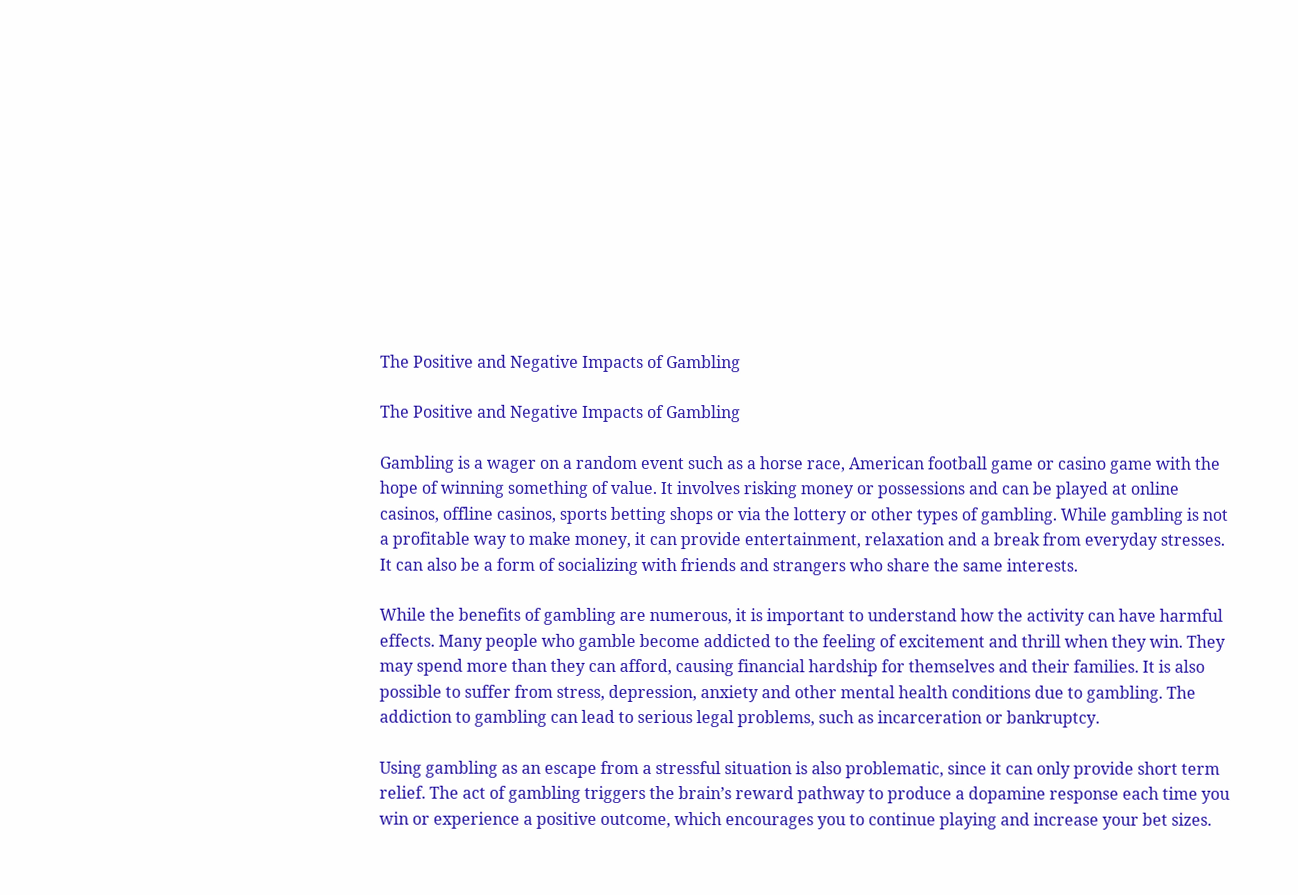The Positive and Negative Impacts of Gambling

The Positive and Negative Impacts of Gambling

Gambling is a wager on a random event such as a horse race, American football game or casino game with the hope of winning something of value. It involves risking money or possessions and can be played at online casinos, offline casinos, sports betting shops or via the lottery or other types of gambling. While gambling is not a profitable way to make money, it can provide entertainment, relaxation and a break from everyday stresses. It can also be a form of socializing with friends and strangers who share the same interests.

While the benefits of gambling are numerous, it is important to understand how the activity can have harmful effects. Many people who gamble become addicted to the feeling of excitement and thrill when they win. They may spend more than they can afford, causing financial hardship for themselves and their families. It is also possible to suffer from stress, depression, anxiety and other mental health conditions due to gambling. The addiction to gambling can lead to serious legal problems, such as incarceration or bankruptcy.

Using gambling as an escape from a stressful situation is also problematic, since it can only provide short term relief. The act of gambling triggers the brain’s reward pathway to produce a dopamine response each time you win or experience a positive outcome, which encourages you to continue playing and increase your bet sizes.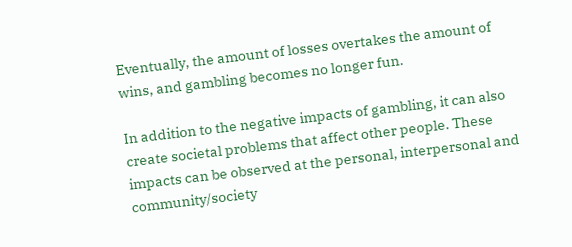Eventually, the amount of losses overtakes the amount of wins, and gambling becomes no longer fun.

In addition to the negative impacts of gambling, it can also create societal problems that affect other people. These impacts can be observed at the personal, interpersonal and community/society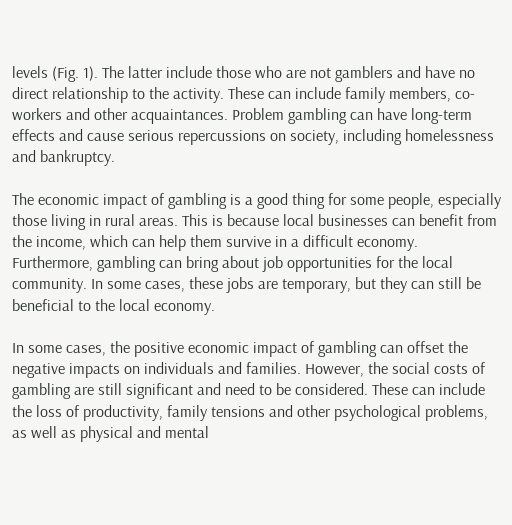levels (Fig. 1). The latter include those who are not gamblers and have no direct relationship to the activity. These can include family members, co-workers and other acquaintances. Problem gambling can have long-term effects and cause serious repercussions on society, including homelessness and bankruptcy.

The economic impact of gambling is a good thing for some people, especially those living in rural areas. This is because local businesses can benefit from the income, which can help them survive in a difficult economy. Furthermore, gambling can bring about job opportunities for the local community. In some cases, these jobs are temporary, but they can still be beneficial to the local economy.

In some cases, the positive economic impact of gambling can offset the negative impacts on individuals and families. However, the social costs of gambling are still significant and need to be considered. These can include the loss of productivity, family tensions and other psychological problems, as well as physical and mental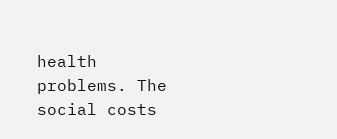health problems. The social costs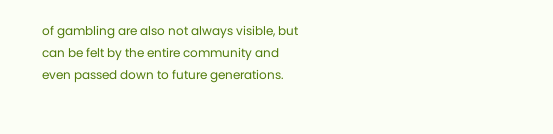of gambling are also not always visible, but can be felt by the entire community and even passed down to future generations.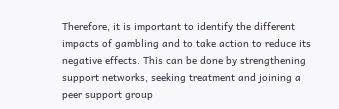Therefore, it is important to identify the different impacts of gambling and to take action to reduce its negative effects. This can be done by strengthening support networks, seeking treatment and joining a peer support group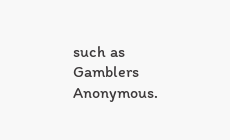such as Gamblers Anonymous.